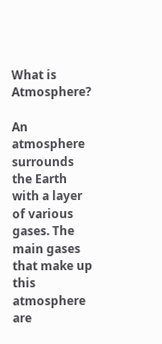What is Atmosphere?

An atmosphere surrounds the Earth with a layer of various gases. The main gases that make up this atmosphere are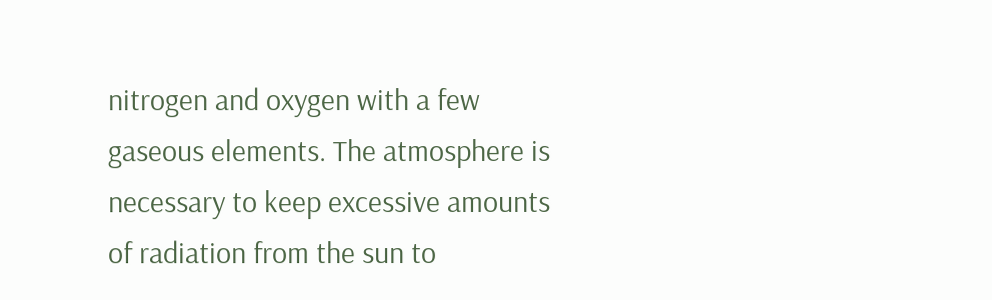nitrogen and oxygen with a few gaseous elements. The atmosphere is necessary to keep excessive amounts of radiation from the sun to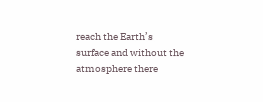reach the Earth’s surface and without the atmosphere there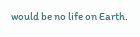would be no life on Earth.